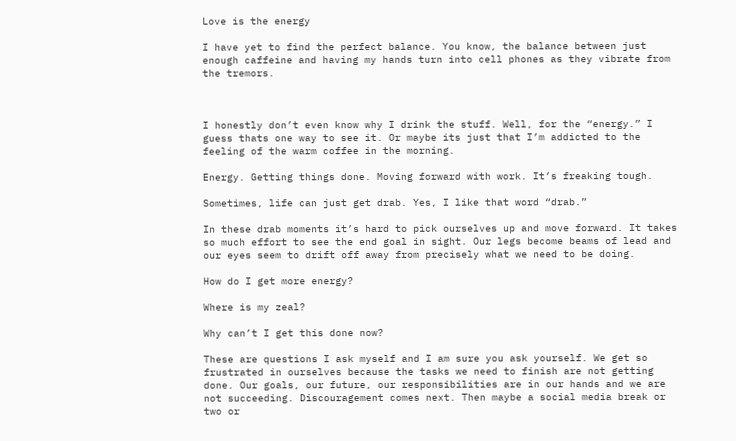Love is the energy

I have yet to find the perfect balance. You know, the balance between just enough caffeine and having my hands turn into cell phones as they vibrate from the tremors.



I honestly don’t even know why I drink the stuff. Well, for the “energy.” I guess thats one way to see it. Or maybe its just that I’m addicted to the feeling of the warm coffee in the morning.

Energy. Getting things done. Moving forward with work. It’s freaking tough.

Sometimes, life can just get drab. Yes, I like that word “drab.”

In these drab moments it’s hard to pick ourselves up and move forward. It takes so much effort to see the end goal in sight. Our legs become beams of lead and our eyes seem to drift off away from precisely what we need to be doing.

How do I get more energy?

Where is my zeal?

Why can’t I get this done now?

These are questions I ask myself and I am sure you ask yourself. We get so frustrated in ourselves because the tasks we need to finish are not getting done. Our goals, our future, our responsibilities are in our hands and we are not succeeding. Discouragement comes next. Then maybe a social media break or two or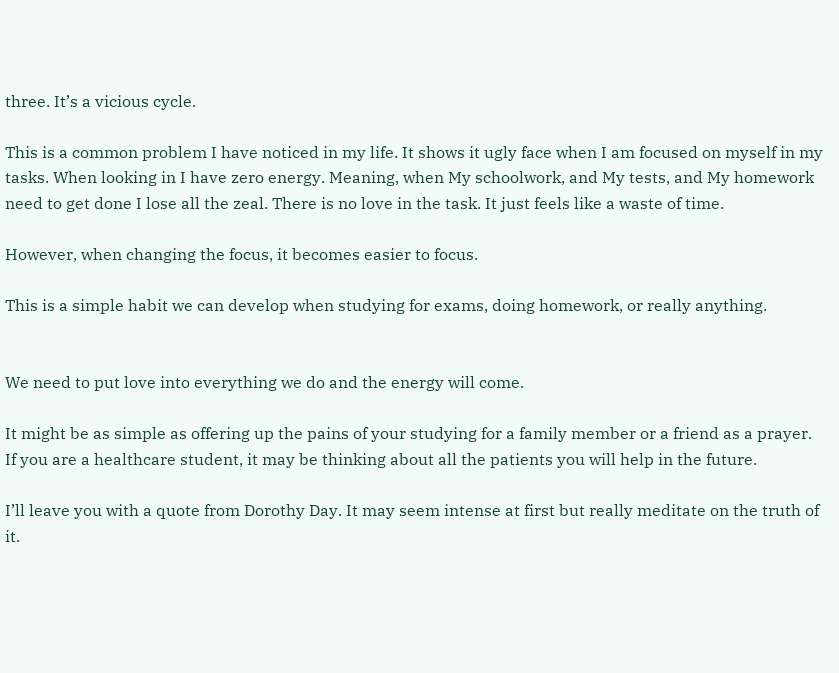three. It’s a vicious cycle.

This is a common problem I have noticed in my life. It shows it ugly face when I am focused on myself in my tasks. When looking in I have zero energy. Meaning, when My schoolwork, and My tests, and My homework need to get done I lose all the zeal. There is no love in the task. It just feels like a waste of time.

However, when changing the focus, it becomes easier to focus.

This is a simple habit we can develop when studying for exams, doing homework, or really anything.


We need to put love into everything we do and the energy will come.

It might be as simple as offering up the pains of your studying for a family member or a friend as a prayer. If you are a healthcare student, it may be thinking about all the patients you will help in the future.

I’ll leave you with a quote from Dorothy Day. It may seem intense at first but really meditate on the truth of it.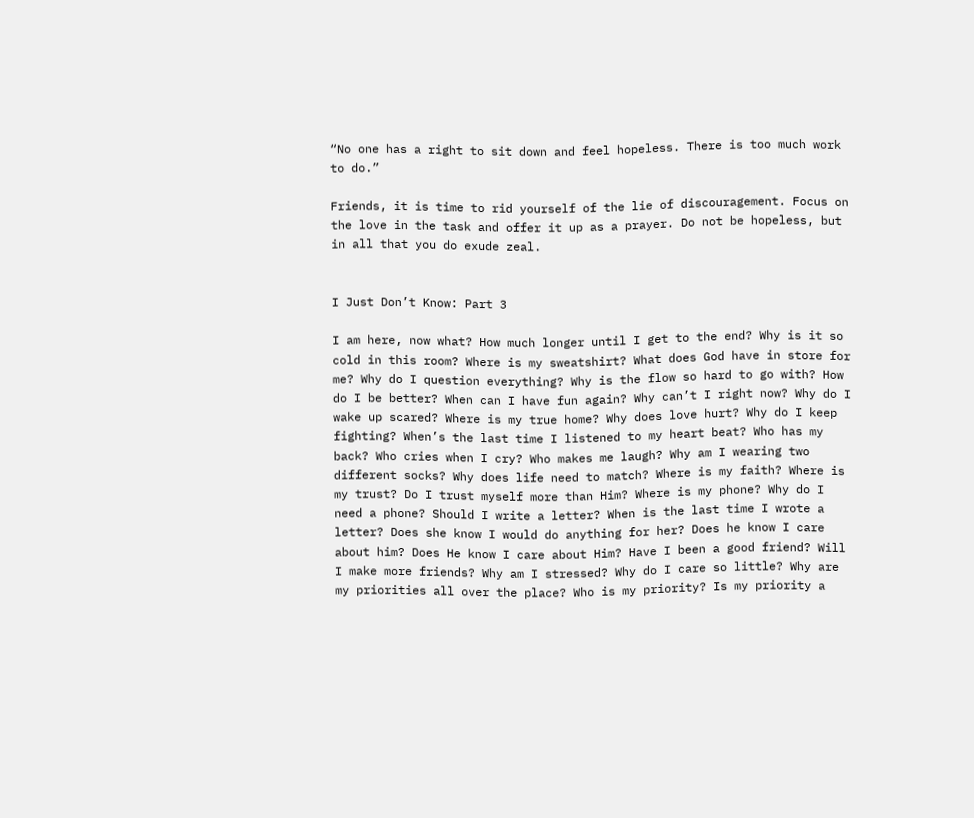“No one has a right to sit down and feel hopeless. There is too much work to do.”

Friends, it is time to rid yourself of the lie of discouragement. Focus on the love in the task and offer it up as a prayer. Do not be hopeless, but in all that you do exude zeal.


I Just Don’t Know: Part 3

I am here, now what? How much longer until I get to the end? Why is it so cold in this room? Where is my sweatshirt? What does God have in store for me? Why do I question everything? Why is the flow so hard to go with? How do I be better? When can I have fun again? Why can’t I right now? Why do I wake up scared? Where is my true home? Why does love hurt? Why do I keep fighting? When’s the last time I listened to my heart beat? Who has my back? Who cries when I cry? Who makes me laugh? Why am I wearing two different socks? Why does life need to match? Where is my faith? Where is my trust? Do I trust myself more than Him? Where is my phone? Why do I need a phone? Should I write a letter? When is the last time I wrote a letter? Does she know I would do anything for her? Does he know I care about him? Does He know I care about Him? Have I been a good friend? Will I make more friends? Why am I stressed? Why do I care so little? Why are my priorities all over the place? Who is my priority? Is my priority a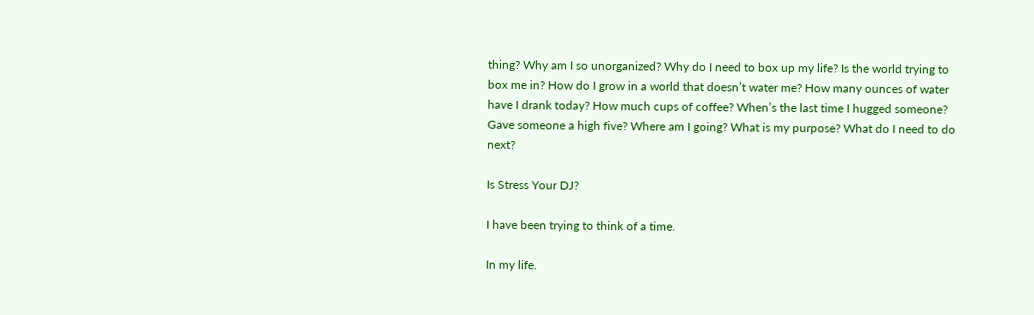thing? Why am I so unorganized? Why do I need to box up my life? Is the world trying to box me in? How do I grow in a world that doesn’t water me? How many ounces of water have I drank today? How much cups of coffee? When’s the last time I hugged someone? Gave someone a high five? Where am I going? What is my purpose? What do I need to do next?

Is Stress Your DJ?

I have been trying to think of a time.

In my life.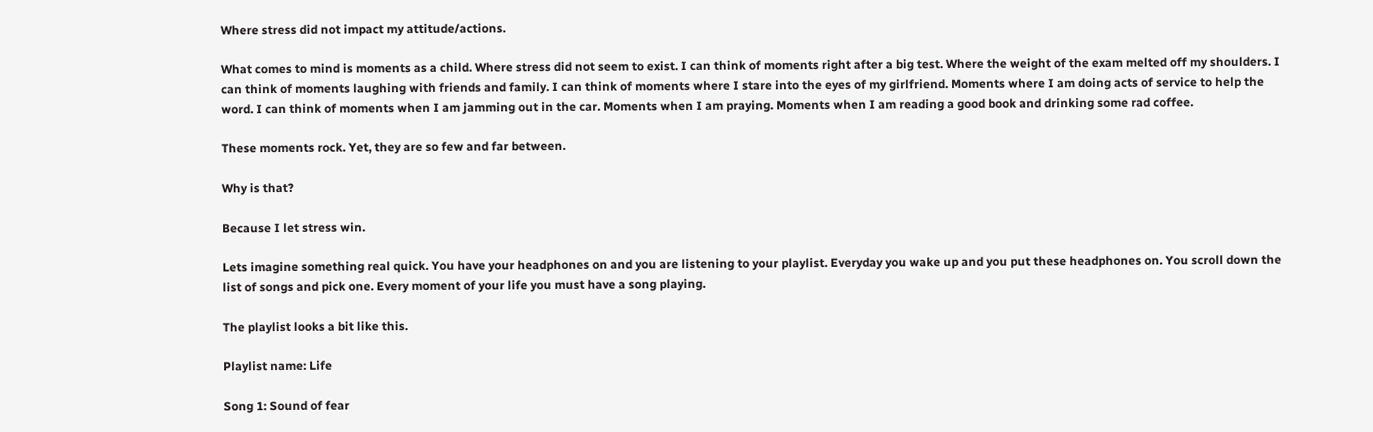Where stress did not impact my attitude/actions.

What comes to mind is moments as a child. Where stress did not seem to exist. I can think of moments right after a big test. Where the weight of the exam melted off my shoulders. I can think of moments laughing with friends and family. I can think of moments where I stare into the eyes of my girlfriend. Moments where I am doing acts of service to help the word. I can think of moments when I am jamming out in the car. Moments when I am praying. Moments when I am reading a good book and drinking some rad coffee.

These moments rock. Yet, they are so few and far between.

Why is that?

Because I let stress win.

Lets imagine something real quick. You have your headphones on and you are listening to your playlist. Everyday you wake up and you put these headphones on. You scroll down the list of songs and pick one. Every moment of your life you must have a song playing.

The playlist looks a bit like this.

Playlist name: Life

Song 1: Sound of fear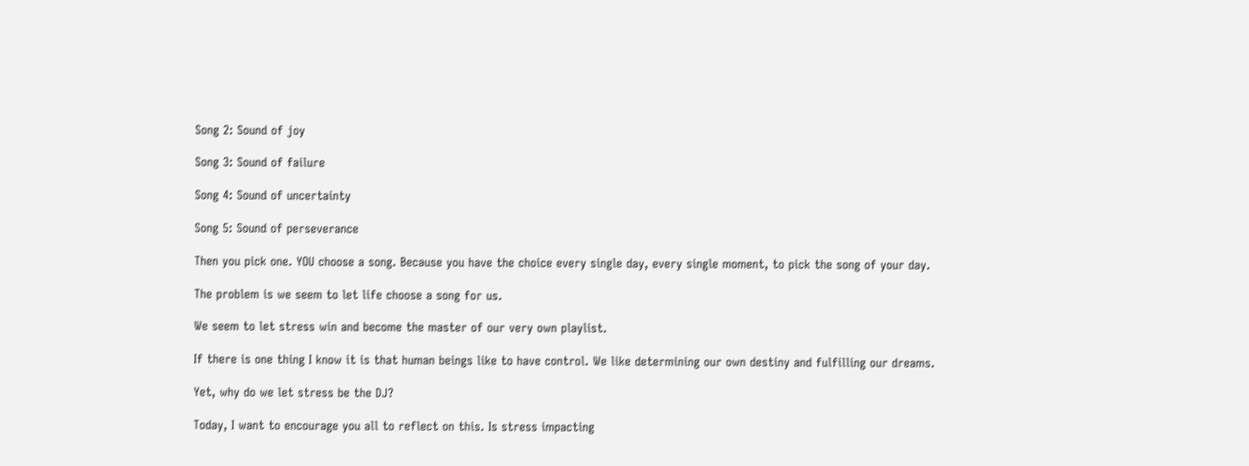Song 2: Sound of joy

Song 3: Sound of failure

Song 4: Sound of uncertainty

Song 5: Sound of perseverance

Then you pick one. YOU choose a song. Because you have the choice every single day, every single moment, to pick the song of your day.

The problem is we seem to let life choose a song for us.

We seem to let stress win and become the master of our very own playlist.

If there is one thing I know it is that human beings like to have control. We like determining our own destiny and fulfilling our dreams.

Yet, why do we let stress be the DJ?

Today, I want to encourage you all to reflect on this. Is stress impacting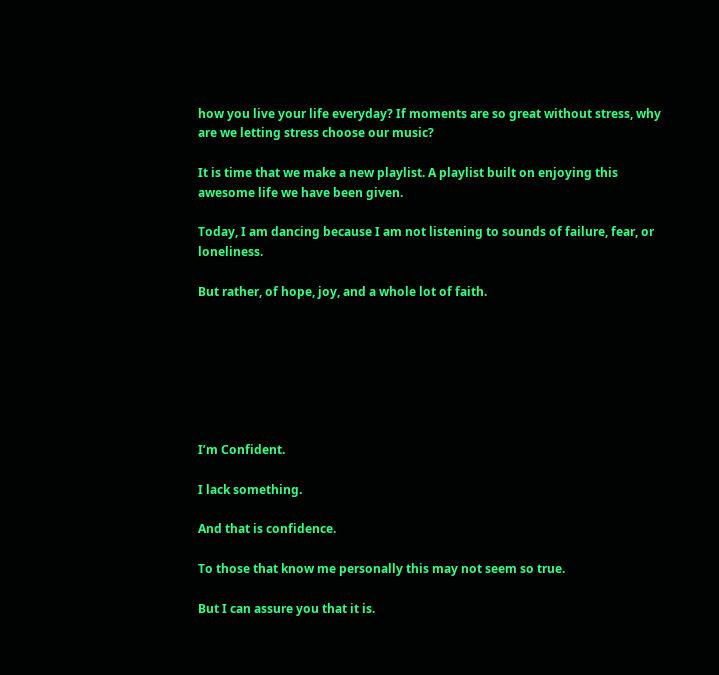how you live your life everyday? If moments are so great without stress, why are we letting stress choose our music?

It is time that we make a new playlist. A playlist built on enjoying this awesome life we have been given.

Today, I am dancing because I am not listening to sounds of failure, fear, or loneliness.

But rather, of hope, joy, and a whole lot of faith.







I’m Confident.

I lack something.

And that is confidence.

To those that know me personally this may not seem so true.

But I can assure you that it is.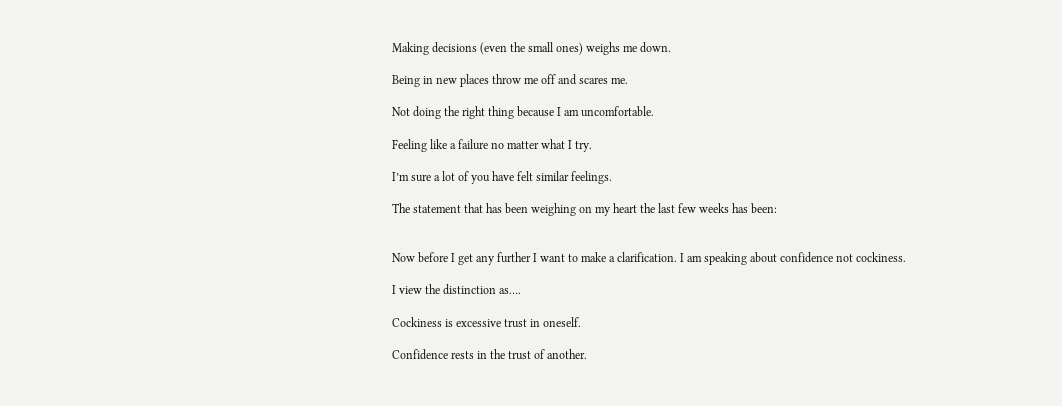Making decisions (even the small ones) weighs me down.

Being in new places throw me off and scares me.

Not doing the right thing because I am uncomfortable.

Feeling like a failure no matter what I try.

I’m sure a lot of you have felt similar feelings.

The statement that has been weighing on my heart the last few weeks has been:


Now before I get any further I want to make a clarification. I am speaking about confidence not cockiness.

I view the distinction as….

Cockiness is excessive trust in oneself.

Confidence rests in the trust of another.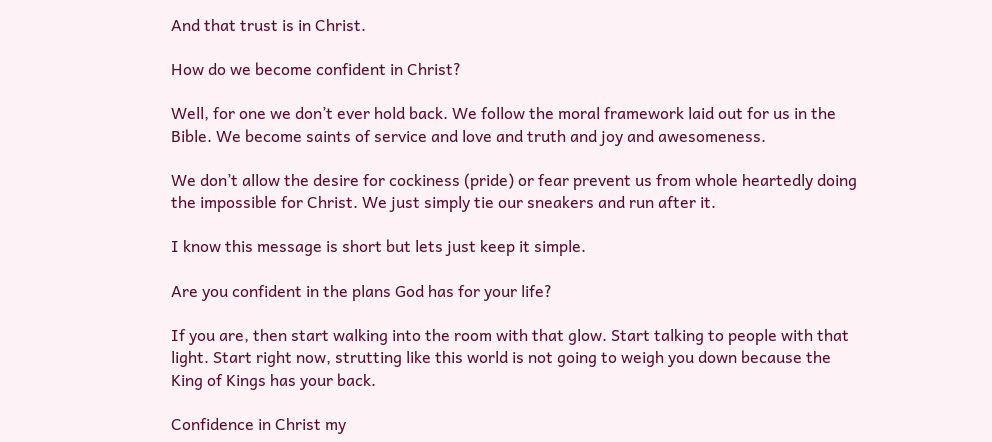And that trust is in Christ.

How do we become confident in Christ?

Well, for one we don’t ever hold back. We follow the moral framework laid out for us in the Bible. We become saints of service and love and truth and joy and awesomeness.

We don’t allow the desire for cockiness (pride) or fear prevent us from whole heartedly doing the impossible for Christ. We just simply tie our sneakers and run after it.

I know this message is short but lets just keep it simple.

Are you confident in the plans God has for your life?

If you are, then start walking into the room with that glow. Start talking to people with that light. Start right now, strutting like this world is not going to weigh you down because the King of Kings has your back.

Confidence in Christ my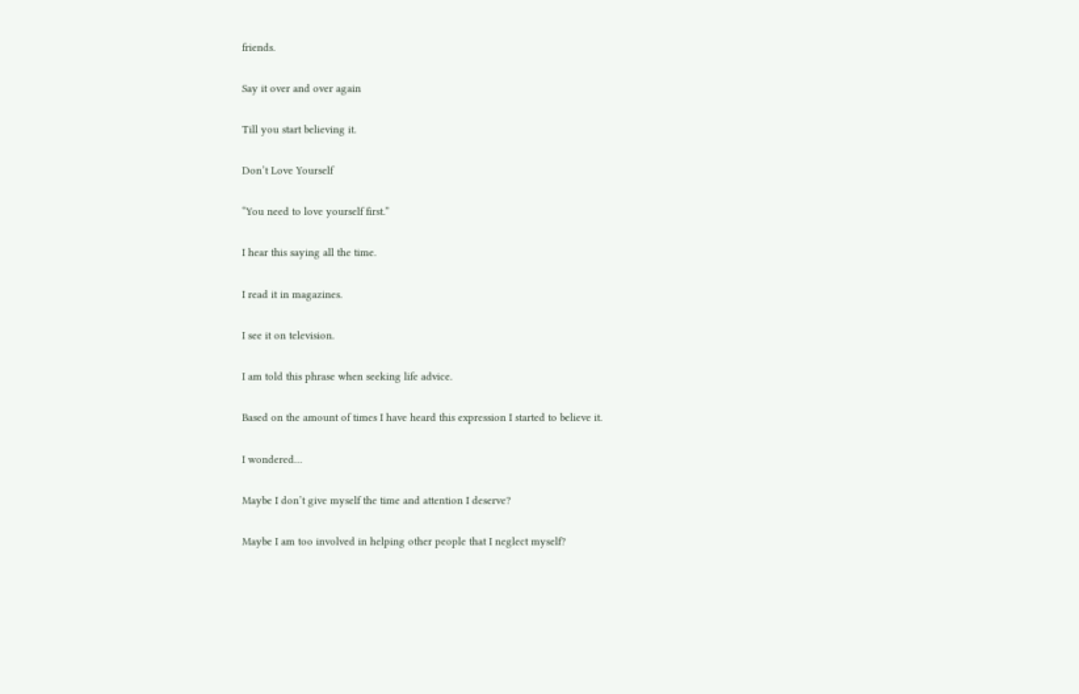friends.

Say it over and over again

Till you start believing it.

Don’t Love Yourself

“You need to love yourself first.”

I hear this saying all the time.

I read it in magazines.

I see it on television.

I am told this phrase when seeking life advice.

Based on the amount of times I have heard this expression I started to believe it.

I wondered…

Maybe I don’t give myself the time and attention I deserve?

Maybe I am too involved in helping other people that I neglect myself?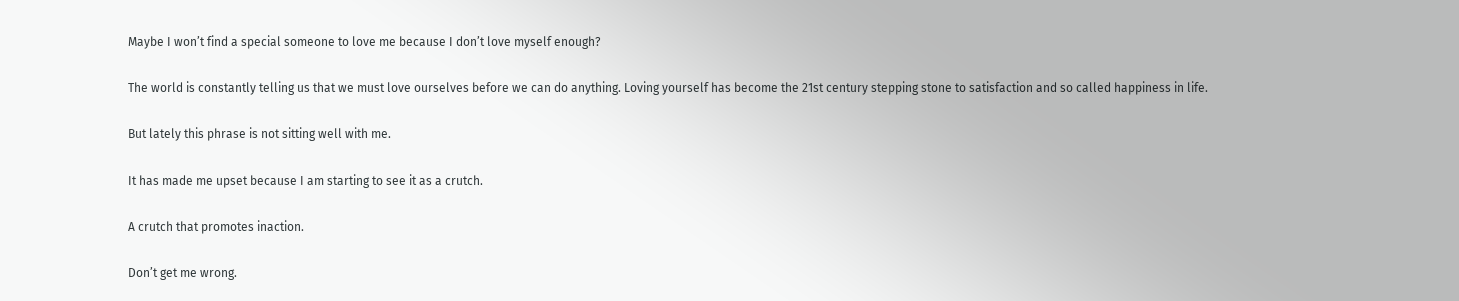Maybe I won’t find a special someone to love me because I don’t love myself enough?

The world is constantly telling us that we must love ourselves before we can do anything. Loving yourself has become the 21st century stepping stone to satisfaction and so called happiness in life.

But lately this phrase is not sitting well with me.

It has made me upset because I am starting to see it as a crutch.

A crutch that promotes inaction.

Don’t get me wrong.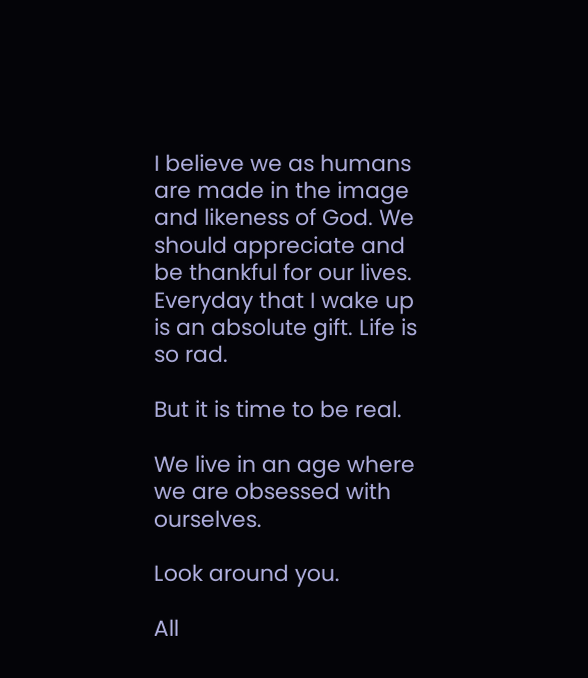I believe we as humans are made in the image and likeness of God. We should appreciate and be thankful for our lives. Everyday that I wake up is an absolute gift. Life is so rad.

But it is time to be real.

We live in an age where we are obsessed with ourselves.

Look around you.

All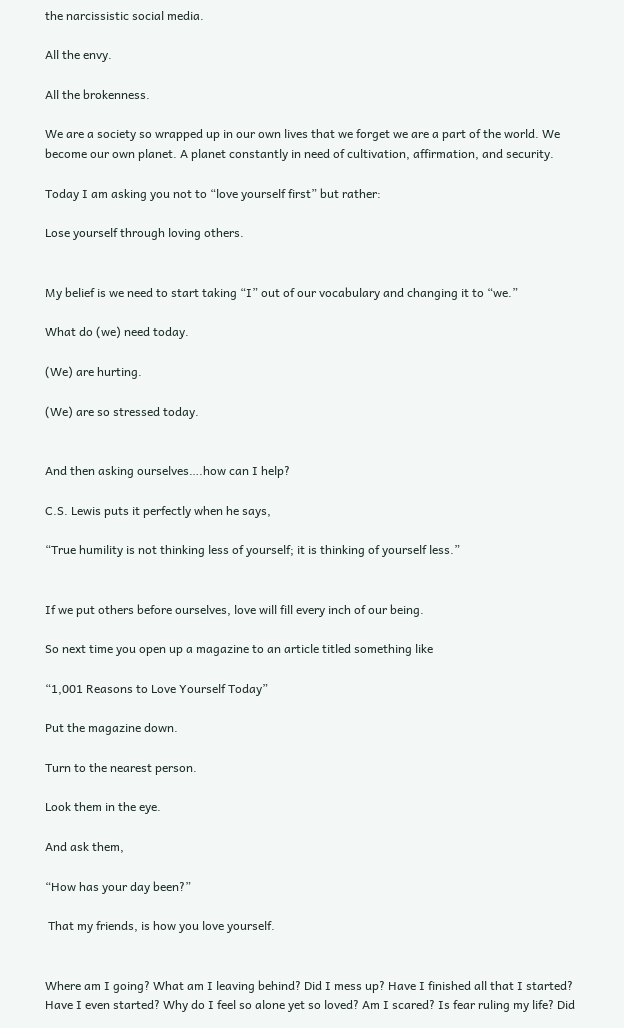the narcissistic social media.

All the envy.

All the brokenness.

We are a society so wrapped up in our own lives that we forget we are a part of the world. We become our own planet. A planet constantly in need of cultivation, affirmation, and security.

Today I am asking you not to “love yourself first” but rather:

Lose yourself through loving others.


My belief is we need to start taking “I” out of our vocabulary and changing it to “we.”

What do (we) need today.

(We) are hurting.

(We) are so stressed today.


And then asking ourselves….how can I help?

C.S. Lewis puts it perfectly when he says,

“True humility is not thinking less of yourself; it is thinking of yourself less.”


If we put others before ourselves, love will fill every inch of our being.

So next time you open up a magazine to an article titled something like

“1,001 Reasons to Love Yourself Today”

Put the magazine down.

Turn to the nearest person.

Look them in the eye.

And ask them,

“How has your day been?”

 That my friends, is how you love yourself.


Where am I going? What am I leaving behind? Did I mess up? Have I finished all that I started? Have I even started? Why do I feel so alone yet so loved? Am I scared? Is fear ruling my life? Did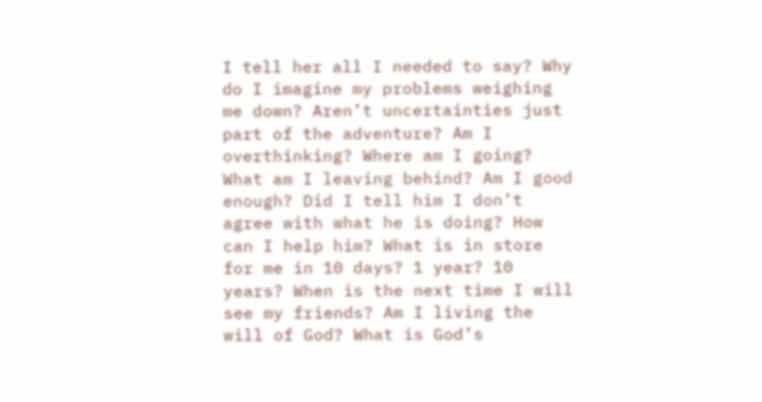I tell her all I needed to say? Why do I imagine my problems weighing me down? Aren’t uncertainties just part of the adventure? Am I overthinking? Where am I going? What am I leaving behind? Am I good enough? Did I tell him I don’t agree with what he is doing? How can I help him? What is in store for me in 10 days? 1 year? 10 years? When is the next time I will see my friends? Am I living the will of God? What is God’s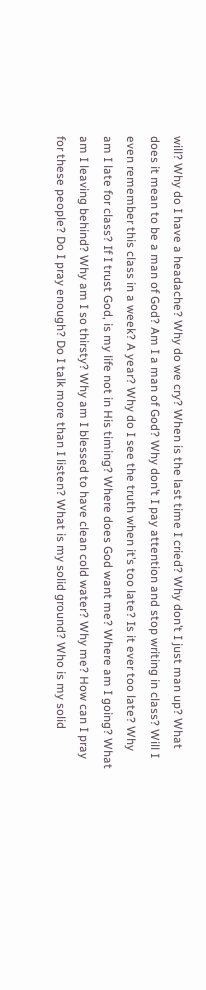will? Why do I have a headache? Why do we cry? When is the last time I cried? Why don’t I just man up? What does it mean to be a man of God? Am I a man of God? Why don’t I pay attention and stop writing in class? Will I even remember this class in a week? A year? Why do I see the truth when it’s too late? Is it ever too late? Why am I late for class? If I trust God, is my life not in His timing? Where does God want me? Where am I going? What am I leaving behind? Why am I so thirsty? Why am I blessed to have clean cold water? Why me? How can I pray for these people? Do I pray enough? Do I talk more than I listen? What is my solid ground? Who is my solid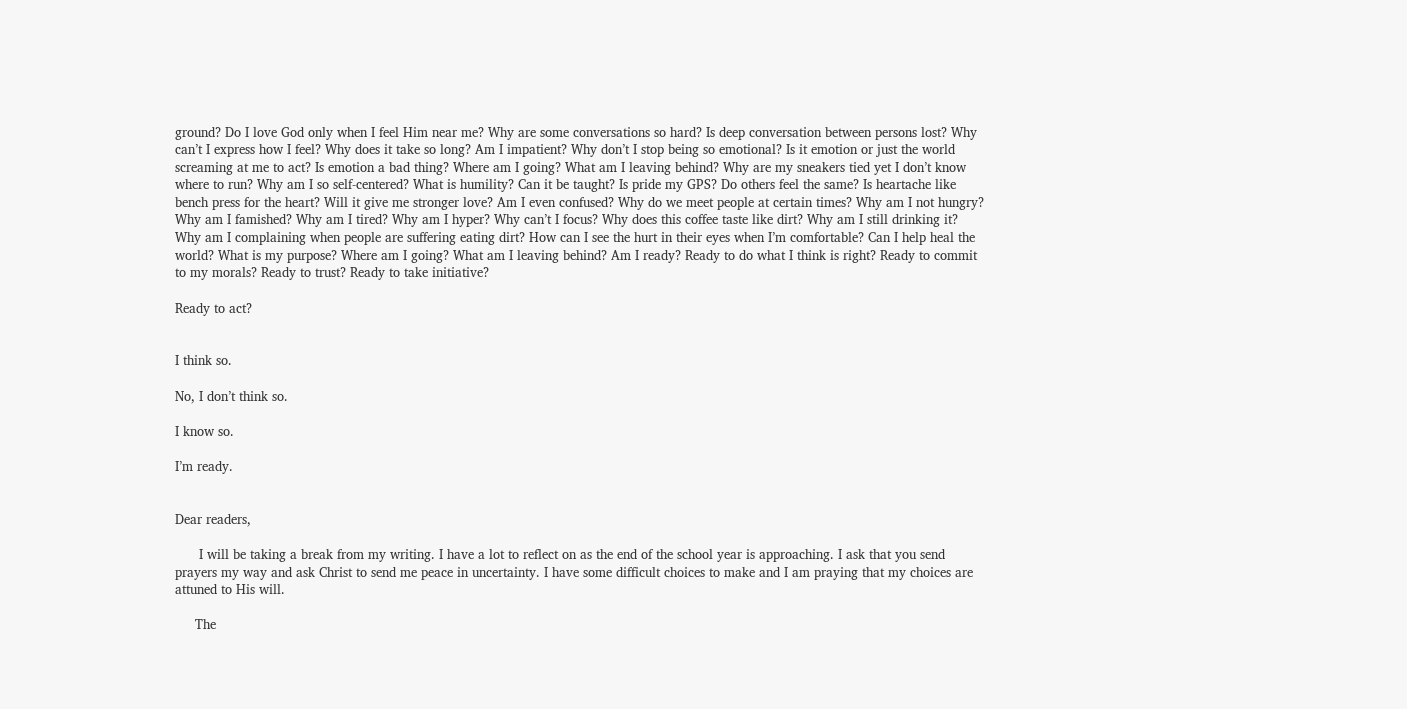ground? Do I love God only when I feel Him near me? Why are some conversations so hard? Is deep conversation between persons lost? Why can’t I express how I feel? Why does it take so long? Am I impatient? Why don’t I stop being so emotional? Is it emotion or just the world screaming at me to act? Is emotion a bad thing? Where am I going? What am I leaving behind? Why are my sneakers tied yet I don’t know where to run? Why am I so self-centered? What is humility? Can it be taught? Is pride my GPS? Do others feel the same? Is heartache like bench press for the heart? Will it give me stronger love? Am I even confused? Why do we meet people at certain times? Why am I not hungry? Why am I famished? Why am I tired? Why am I hyper? Why can’t I focus? Why does this coffee taste like dirt? Why am I still drinking it? Why am I complaining when people are suffering eating dirt? How can I see the hurt in their eyes when I’m comfortable? Can I help heal the world? What is my purpose? Where am I going? What am I leaving behind? Am I ready? Ready to do what I think is right? Ready to commit to my morals? Ready to trust? Ready to take initiative?

Ready to act?


I think so.

No, I don’t think so.

I know so.

I’m ready.


Dear readers,

      I will be taking a break from my writing. I have a lot to reflect on as the end of the school year is approaching. I ask that you send prayers my way and ask Christ to send me peace in uncertainty. I have some difficult choices to make and I am praying that my choices are attuned to His will.

     The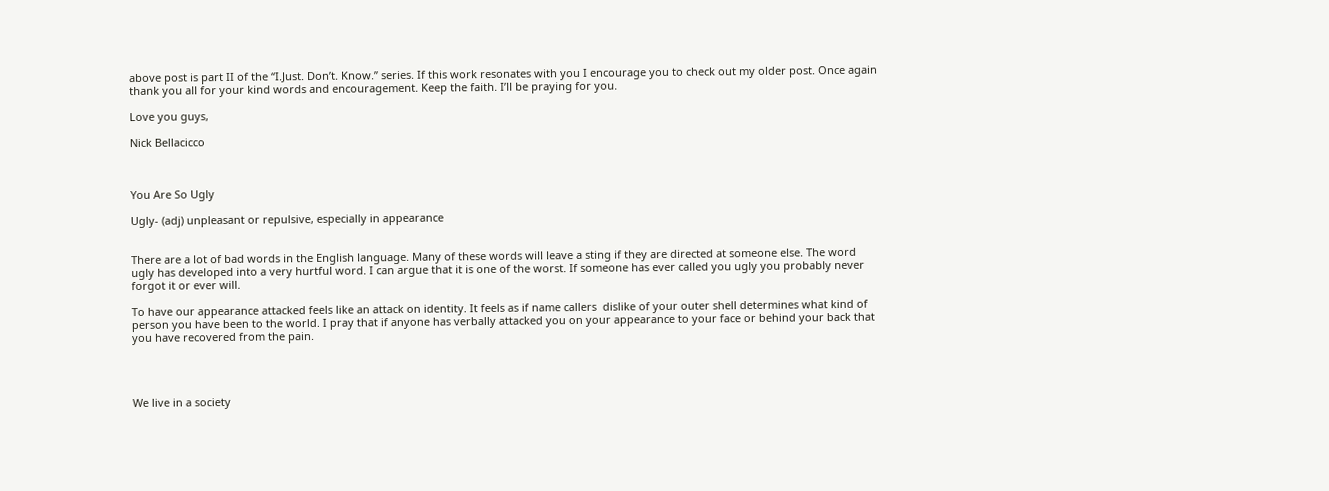above post is part II of the “I.Just. Don’t. Know.” series. If this work resonates with you I encourage you to check out my older post. Once again thank you all for your kind words and encouragement. Keep the faith. I’ll be praying for you.

Love you guys,

Nick Bellacicco



You Are So Ugly

Ugly- (adj) unpleasant or repulsive, especially in appearance


There are a lot of bad words in the English language. Many of these words will leave a sting if they are directed at someone else. The word ugly has developed into a very hurtful word. I can argue that it is one of the worst. If someone has ever called you ugly you probably never forgot it or ever will.

To have our appearance attacked feels like an attack on identity. It feels as if name callers  dislike of your outer shell determines what kind of person you have been to the world. I pray that if anyone has verbally attacked you on your appearance to your face or behind your back that you have recovered from the pain.




We live in a society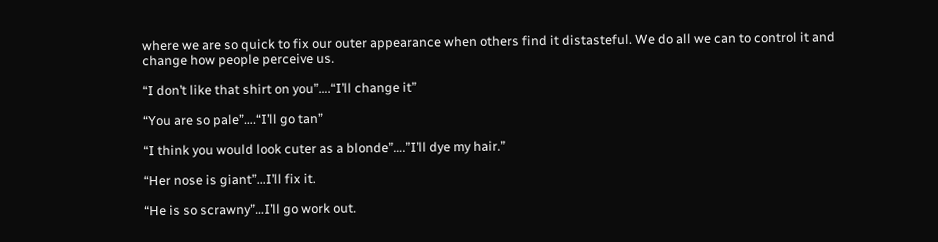where we are so quick to fix our outer appearance when others find it distasteful. We do all we can to control it and change how people perceive us.

“I don’t like that shirt on you”….“I’ll change it”

“You are so pale”….“I’ll go tan”

“I think you would look cuter as a blonde”….”I’ll dye my hair.”

“Her nose is giant”...I’ll fix it.

“He is so scrawny”…I’ll go work out.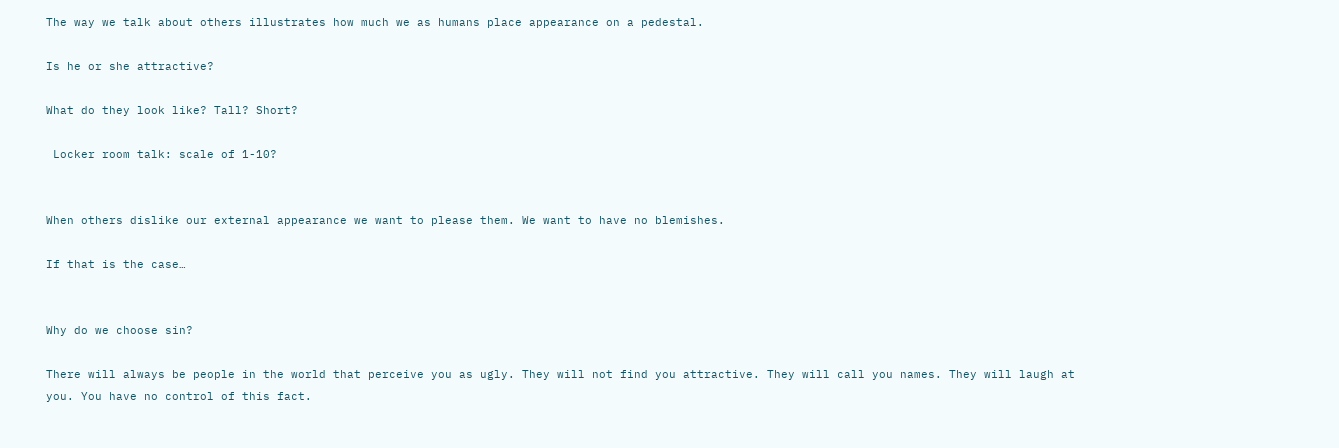The way we talk about others illustrates how much we as humans place appearance on a pedestal.

Is he or she attractive?

What do they look like? Tall? Short?

 Locker room talk: scale of 1-10?


When others dislike our external appearance we want to please them. We want to have no blemishes.

If that is the case…


Why do we choose sin?

There will always be people in the world that perceive you as ugly. They will not find you attractive. They will call you names. They will laugh at you. You have no control of this fact.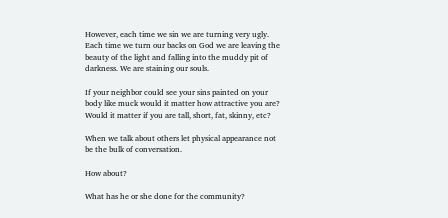However, each time we sin we are turning very ugly. Each time we turn our backs on God we are leaving the beauty of the light and falling into the muddy pit of darkness. We are staining our souls.

If your neighbor could see your sins painted on your body like muck would it matter how attractive you are? Would it matter if you are tall, short, fat, skinny, etc?

When we talk about others let physical appearance not be the bulk of conversation.

How about?

What has he or she done for the community?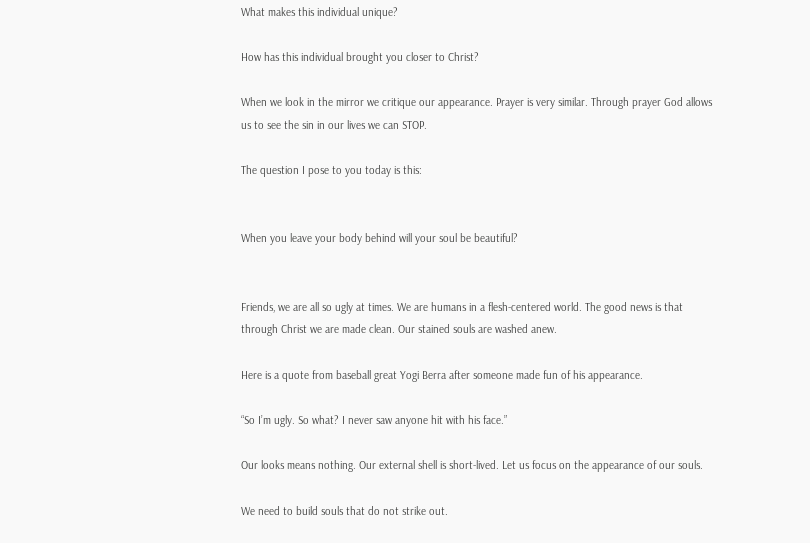What makes this individual unique?

How has this individual brought you closer to Christ?

When we look in the mirror we critique our appearance. Prayer is very similar. Through prayer God allows us to see the sin in our lives we can STOP.

The question I pose to you today is this:


When you leave your body behind will your soul be beautiful?


Friends, we are all so ugly at times. We are humans in a flesh-centered world. The good news is that through Christ we are made clean. Our stained souls are washed anew.

Here is a quote from baseball great Yogi Berra after someone made fun of his appearance.

“So I’m ugly. So what? I never saw anyone hit with his face.”

Our looks means nothing. Our external shell is short-lived. Let us focus on the appearance of our souls.

We need to build souls that do not strike out.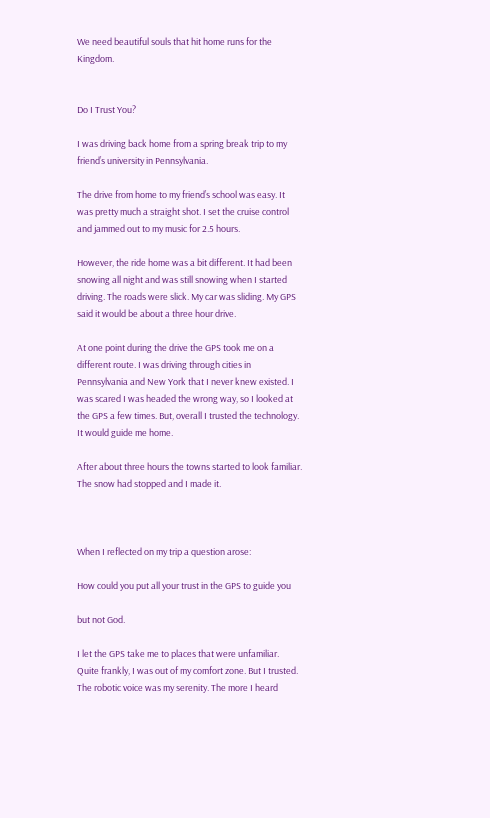We need beautiful souls that hit home runs for the Kingdom.


Do I Trust You?

I was driving back home from a spring break trip to my friend’s university in Pennsylvania.

The drive from home to my friend’s school was easy. It was pretty much a straight shot. I set the cruise control and jammed out to my music for 2.5 hours.

However, the ride home was a bit different. It had been snowing all night and was still snowing when I started driving. The roads were slick. My car was sliding. My GPS said it would be about a three hour drive.

At one point during the drive the GPS took me on a different route. I was driving through cities in Pennsylvania and New York that I never knew existed. I was scared I was headed the wrong way, so I looked at the GPS a few times. But, overall I trusted the technology. It would guide me home.

After about three hours the towns started to look familiar. The snow had stopped and I made it.



When I reflected on my trip a question arose:

How could you put all your trust in the GPS to guide you

but not God.

I let the GPS take me to places that were unfamiliar. Quite frankly, I was out of my comfort zone. But I trusted. The robotic voice was my serenity. The more I heard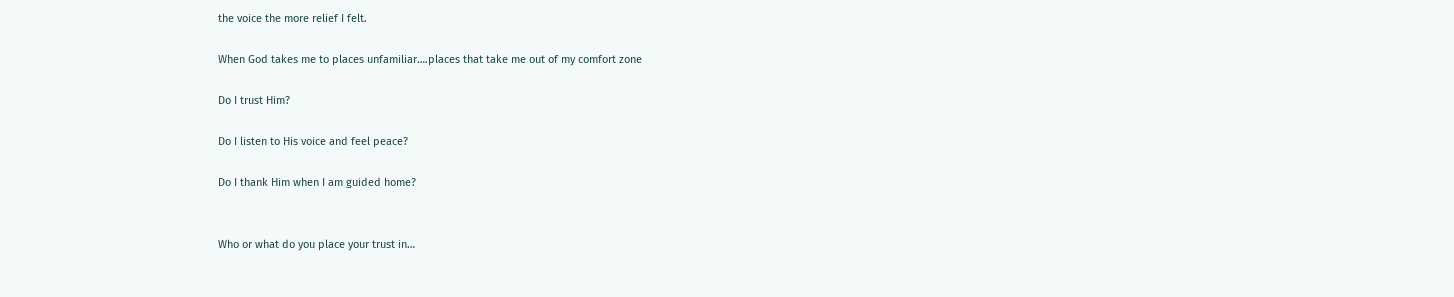the voice the more relief I felt.

When God takes me to places unfamiliar….places that take me out of my comfort zone

Do I trust Him?

Do I listen to His voice and feel peace?

Do I thank Him when I am guided home?


Who or what do you place your trust in…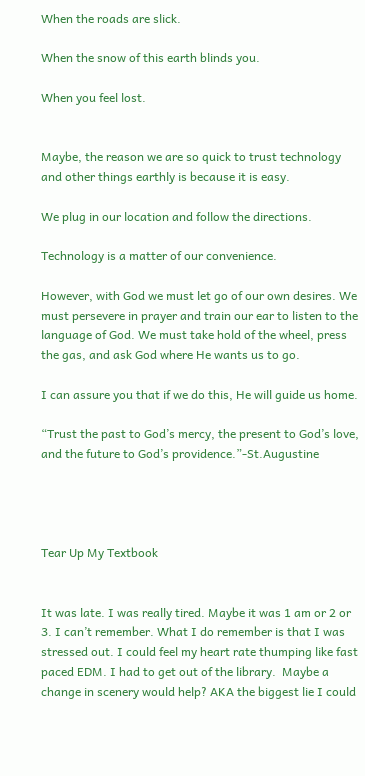When the roads are slick.

When the snow of this earth blinds you.

When you feel lost.


Maybe, the reason we are so quick to trust technology and other things earthly is because it is easy.

We plug in our location and follow the directions.

Technology is a matter of our convenience.

However, with God we must let go of our own desires. We must persevere in prayer and train our ear to listen to the language of God. We must take hold of the wheel, press the gas, and ask God where He wants us to go.

I can assure you that if we do this, He will guide us home.

“Trust the past to God’s mercy, the present to God’s love, and the future to God’s providence.”-St.Augustine




Tear Up My Textbook


It was late. I was really tired. Maybe it was 1 am or 2 or 3. I can’t remember. What I do remember is that I was stressed out. I could feel my heart rate thumping like fast paced EDM. I had to get out of the library.  Maybe a change in scenery would help? AKA the biggest lie I could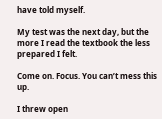have told myself.

My test was the next day, but the more I read the textbook the less prepared I felt.

Come on. Focus. You can’t mess this up.

I threw open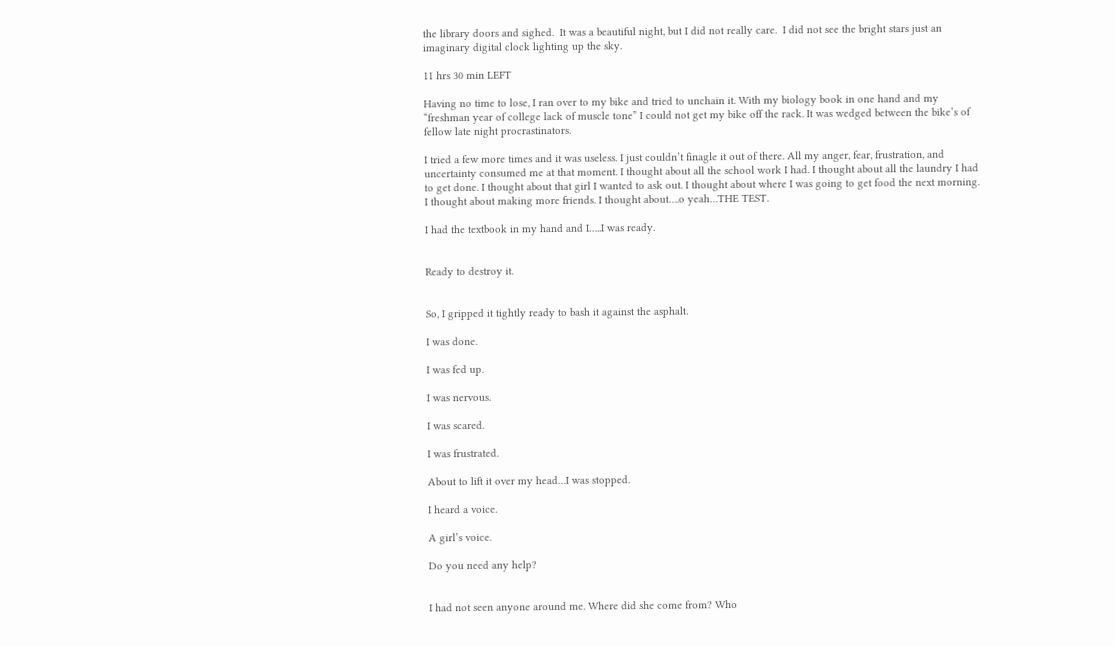the library doors and sighed.  It was a beautiful night, but I did not really care.  I did not see the bright stars just an imaginary digital clock lighting up the sky.

11 hrs 30 min LEFT

Having no time to lose, I ran over to my bike and tried to unchain it. With my biology book in one hand and my “freshman year of college lack of muscle tone” I could not get my bike off the rack. It was wedged between the bike’s of fellow late night procrastinators.

I tried a few more times and it was useless. I just couldn’t finagle it out of there. All my anger, fear, frustration, and uncertainty consumed me at that moment. I thought about all the school work I had. I thought about all the laundry I had to get done. I thought about that girl I wanted to ask out. I thought about where I was going to get food the next morning. I thought about making more friends. I thought about….o yeah…THE TEST.

I had the textbook in my hand and I…..I was ready.


Ready to destroy it.


So, I gripped it tightly ready to bash it against the asphalt.

I was done.

I was fed up.

I was nervous.

I was scared.

I was frustrated.

About to lift it over my head…I was stopped.

I heard a voice.

A girl’s voice.

Do you need any help?


I had not seen anyone around me. Where did she come from? Who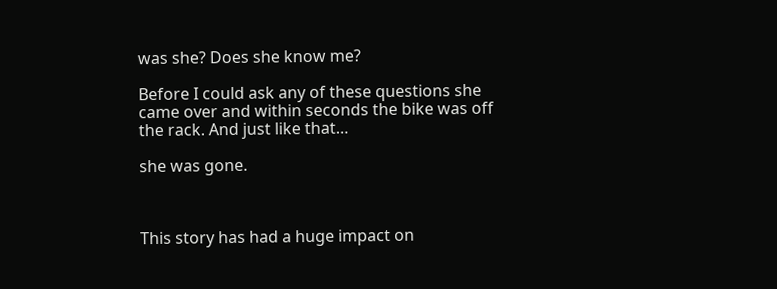was she? Does she know me?

Before I could ask any of these questions she came over and within seconds the bike was off the rack. And just like that…

she was gone.



This story has had a huge impact on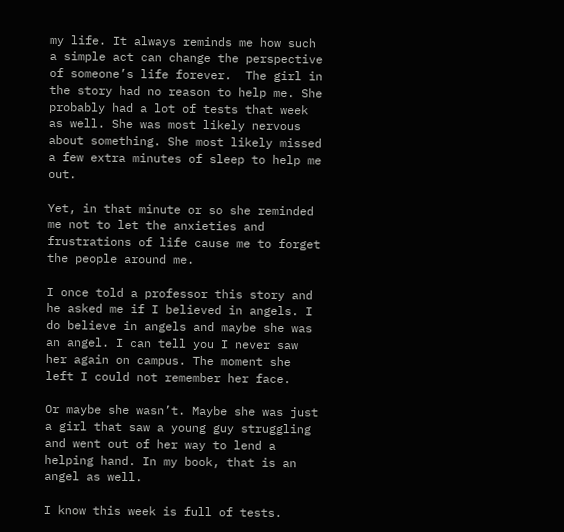my life. It always reminds me how such a simple act can change the perspective of someone’s life forever.  The girl in the story had no reason to help me. She probably had a lot of tests that week as well. She was most likely nervous about something. She most likely missed a few extra minutes of sleep to help me out.

Yet, in that minute or so she reminded me not to let the anxieties and frustrations of life cause me to forget the people around me.

I once told a professor this story and he asked me if I believed in angels. I do believe in angels and maybe she was an angel. I can tell you I never saw her again on campus. The moment she left I could not remember her face.

Or maybe she wasn’t. Maybe she was just a girl that saw a young guy struggling and went out of her way to lend a helping hand. In my book, that is an angel as well.

I know this week is full of tests.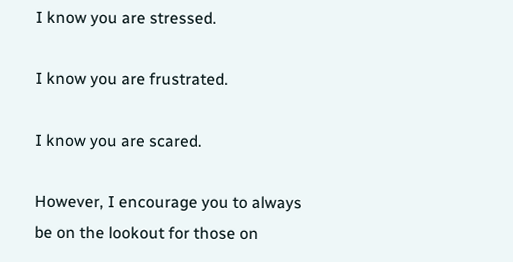I know you are stressed.

I know you are frustrated.

I know you are scared.

However, I encourage you to always be on the lookout for those on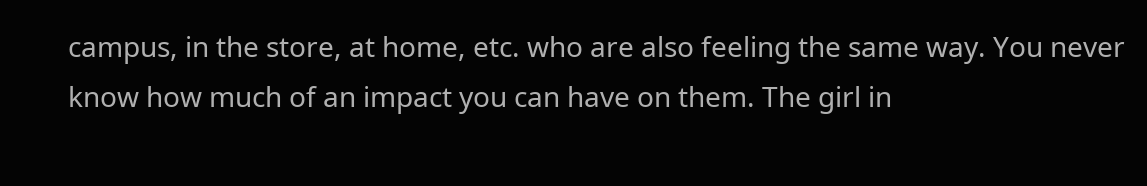campus, in the store, at home, etc. who are also feeling the same way. You never know how much of an impact you can have on them. The girl in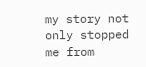my story not only stopped me from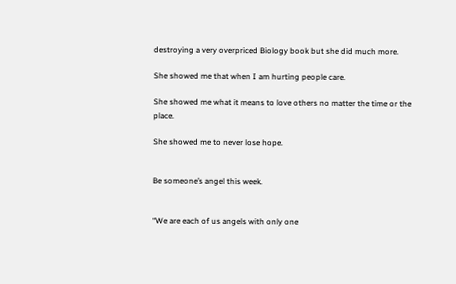destroying a very overpriced Biology book but she did much more.

She showed me that when I am hurting people care.

She showed me what it means to love others no matter the time or the place.

She showed me to never lose hope.


Be someone’s angel this week.


“We are each of us angels with only one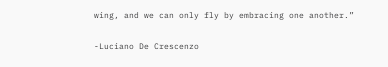wing, and we can only fly by embracing one another.”

-Luciano De Crescenzo